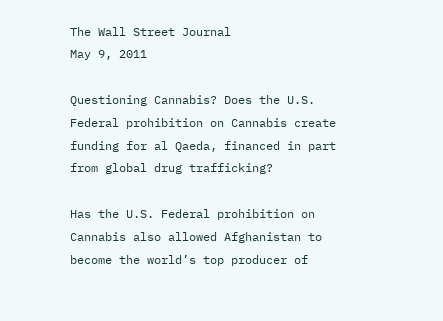The Wall Street Journal
May 9, 2011

Questioning Cannabis? Does the U.S. Federal prohibition on Cannabis create funding for al Qaeda, financed in part from global drug trafficking?

Has the U.S. Federal prohibition on Cannabis also allowed Afghanistan to become the world’s top producer of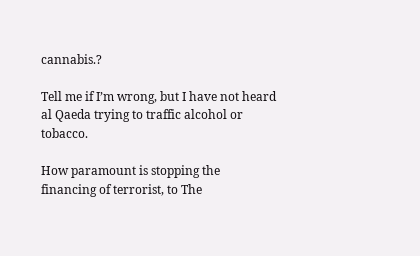cannabis.?

Tell me if I’m wrong, but I have not heard al Qaeda trying to traffic alcohol or tobacco.

How paramount is stopping the financing of terrorist, to The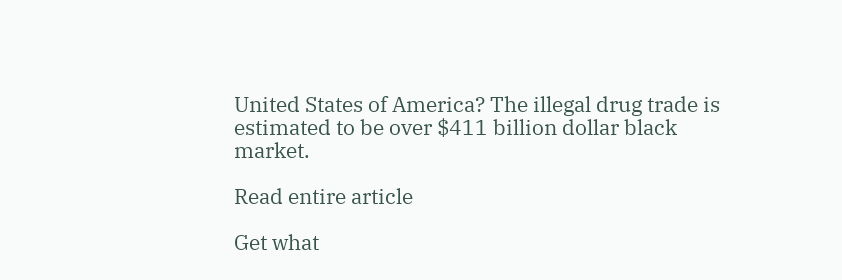United States of America? The illegal drug trade is estimated to be over $411 billion dollar black market.

Read entire article

Get what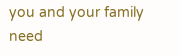you and your family need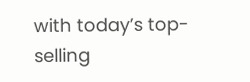with today’s top-selling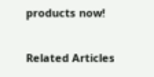products now!

Related Articles